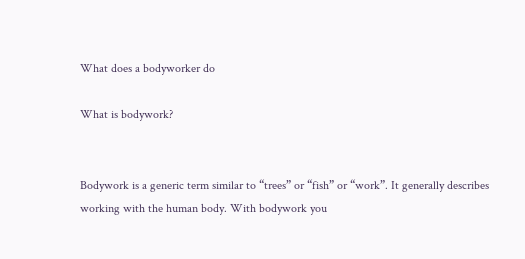What does a bodyworker do

What is bodywork?


Bodywork is a generic term similar to “trees” or “fish” or “work”. It generally describes working with the human body. With bodywork you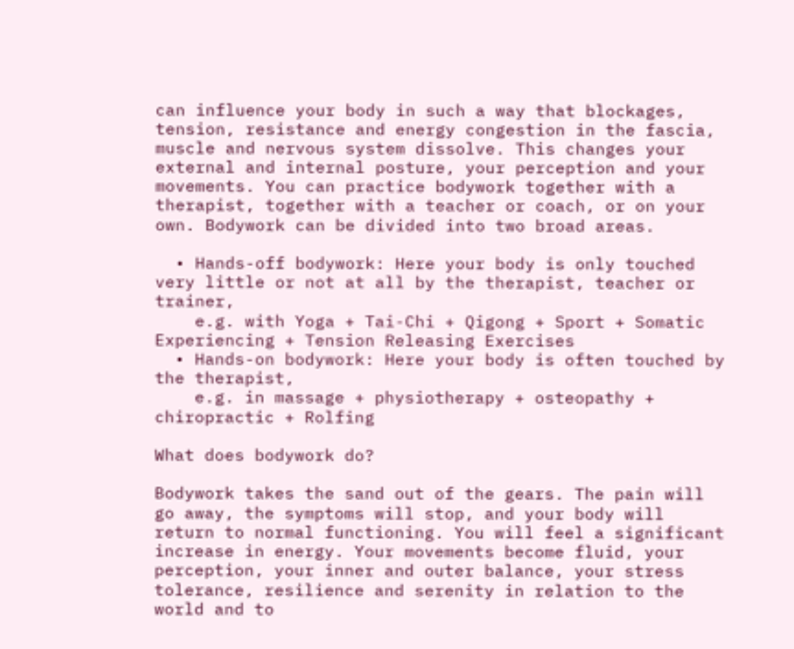can influence your body in such a way that blockages, tension, resistance and energy congestion in the fascia, muscle and nervous system dissolve. This changes your external and internal posture, your perception and your movements. You can practice bodywork together with a therapist, together with a teacher or coach, or on your own. Bodywork can be divided into two broad areas.

  • Hands-off bodywork: Here your body is only touched very little or not at all by the therapist, teacher or trainer,
    e.g. with Yoga + Tai-Chi + Qigong + Sport + Somatic Experiencing + Tension Releasing Exercises
  • Hands-on bodywork: Here your body is often touched by the therapist,
    e.g. in massage + physiotherapy + osteopathy + chiropractic + Rolfing

What does bodywork do?

Bodywork takes the sand out of the gears. The pain will go away, the symptoms will stop, and your body will return to normal functioning. You will feel a significant increase in energy. Your movements become fluid, your perception, your inner and outer balance, your stress tolerance, resilience and serenity in relation to the world and to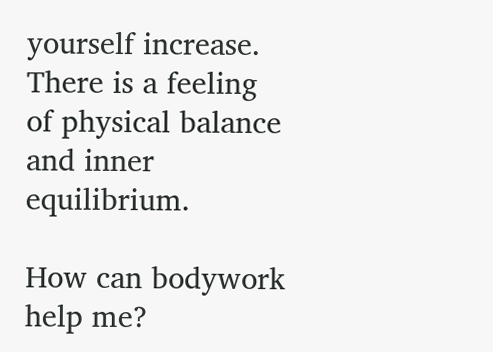yourself increase. There is a feeling of physical balance and inner equilibrium.

How can bodywork help me?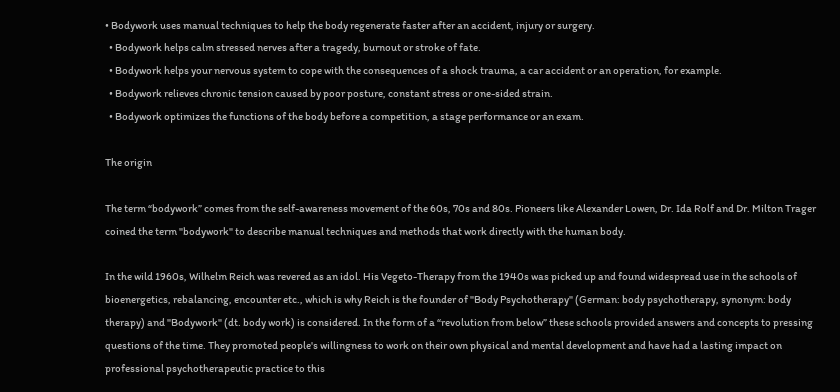• Bodywork uses manual techniques to help the body regenerate faster after an accident, injury or surgery.
  • Bodywork helps calm stressed nerves after a tragedy, burnout or stroke of fate.
  • Bodywork helps your nervous system to cope with the consequences of a shock trauma, a car accident or an operation, for example.
  • Bodywork relieves chronic tension caused by poor posture, constant stress or one-sided strain.
  • Bodywork optimizes the functions of the body before a competition, a stage performance or an exam.

The origin

The term “bodywork” comes from the self-awareness movement of the 60s, 70s and 80s. Pioneers like Alexander Lowen, Dr. Ida Rolf and Dr. Milton Trager coined the term "bodywork" to describe manual techniques and methods that work directly with the human body.

In the wild 1960s, Wilhelm Reich was revered as an idol. His Vegeto-Therapy from the 1940s was picked up and found widespread use in the schools of bioenergetics, rebalancing, encounter etc., which is why Reich is the founder of "Body Psychotherapy" (German: body psychotherapy, synonym: body therapy) and "Bodywork" (dt. body work) is considered. In the form of a “revolution from below” these schools provided answers and concepts to pressing questions of the time. They promoted people's willingness to work on their own physical and mental development and have had a lasting impact on professional psychotherapeutic practice to this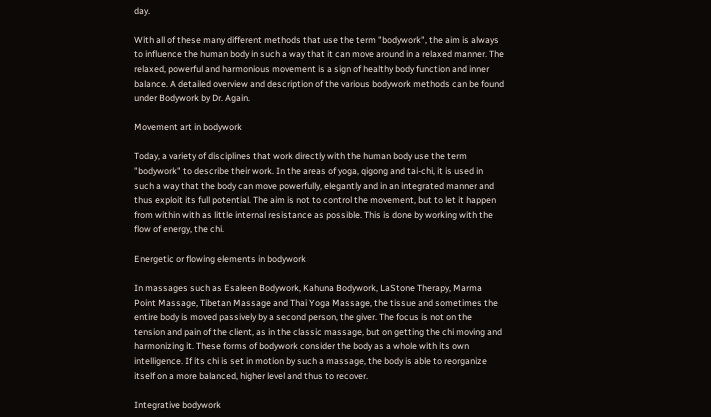day.

With all of these many different methods that use the term "bodywork", the aim is always to influence the human body in such a way that it can move around in a relaxed manner. The relaxed, powerful and harmonious movement is a sign of healthy body function and inner balance. A detailed overview and description of the various bodywork methods can be found under Bodywork by Dr. Again.

Movement art in bodywork

Today, a variety of disciplines that work directly with the human body use the term "bodywork" to describe their work. In the areas of yoga, qigong and tai-chi, it is used in such a way that the body can move powerfully, elegantly and in an integrated manner and thus exploit its full potential. The aim is not to control the movement, but to let it happen from within with as little internal resistance as possible. This is done by working with the flow of energy, the chi.

Energetic or flowing elements in bodywork

In massages such as Esaleen Bodywork, Kahuna Bodywork, LaStone Therapy, Marma Point Massage, Tibetan Massage and Thai Yoga Massage, the tissue and sometimes the entire body is moved passively by a second person, the giver. The focus is not on the tension and pain of the client, as in the classic massage, but on getting the chi moving and harmonizing it. These forms of bodywork consider the body as a whole with its own intelligence. If its chi is set in motion by such a massage, the body is able to reorganize itself on a more balanced, higher level and thus to recover.

Integrative bodywork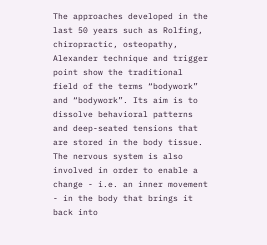The approaches developed in the last 50 years such as Rolfing, chiropractic, osteopathy, Alexander technique and trigger point show the traditional field of the terms “bodywork” and “bodywork”. Its aim is to dissolve behavioral patterns and deep-seated tensions that are stored in the body tissue. The nervous system is also involved in order to enable a change - i.e. an inner movement - in the body that brings it back into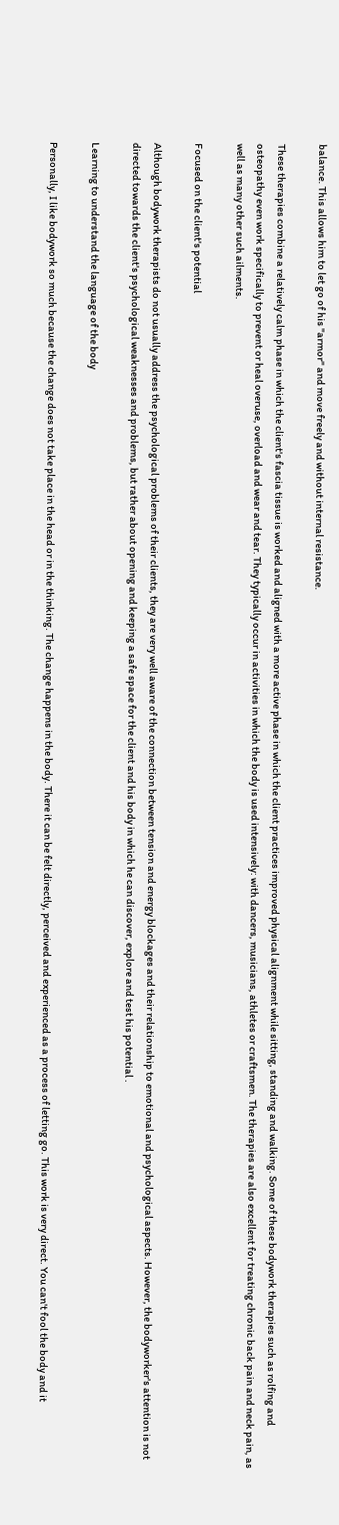balance. This allows him to let go of his "armor" and move freely and without internal resistance.

These therapies combine a relatively calm phase in which the client's fascia tissue is worked and aligned with a more active phase in which the client practices improved physical alignment while sitting, standing and walking. Some of these bodywork therapies such as rolfing and osteopathy even work specifically to prevent or heal overuse, overload and wear and tear. They typically occur in activities in which the body is used intensively: with dancers, musicians, athletes or craftsmen. The therapies are also excellent for treating chronic back pain and neck pain, as well as many other such ailments.

Focused on the client's potential

Although bodywork therapists do not usually address the psychological problems of their clients, they are very well aware of the connection between tension and energy blockages and their relationship to emotional and psychological aspects. However, the bodyworker's attention is not directed towards the client's psychological weaknesses and problems, but rather about opening and keeping a safe space for the client and his body in which he can discover, explore and test his potential .

Learning to understand the language of the body

Personally, I like bodywork so much because the change does not take place in the head or in the thinking. The change happens in the body. There it can be felt directly, perceived and experienced as a process of letting go. This work is very direct. You can't fool the body and it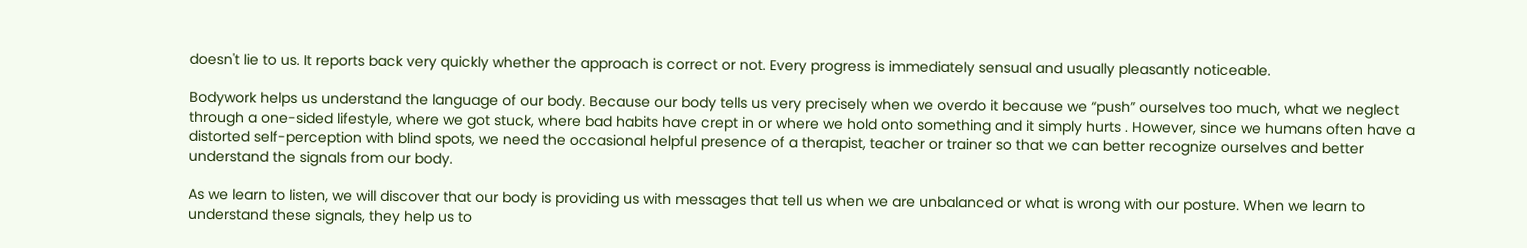doesn't lie to us. It reports back very quickly whether the approach is correct or not. Every progress is immediately sensual and usually pleasantly noticeable.

Bodywork helps us understand the language of our body. Because our body tells us very precisely when we overdo it because we “push” ourselves too much, what we neglect through a one-sided lifestyle, where we got stuck, where bad habits have crept in or where we hold onto something and it simply hurts . However, since we humans often have a distorted self-perception with blind spots, we need the occasional helpful presence of a therapist, teacher or trainer so that we can better recognize ourselves and better understand the signals from our body.

As we learn to listen, we will discover that our body is providing us with messages that tell us when we are unbalanced or what is wrong with our posture. When we learn to understand these signals, they help us to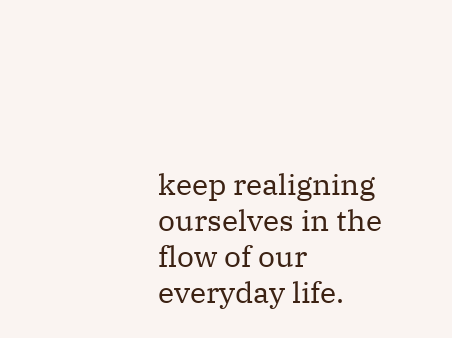keep realigning ourselves in the flow of our everyday life.